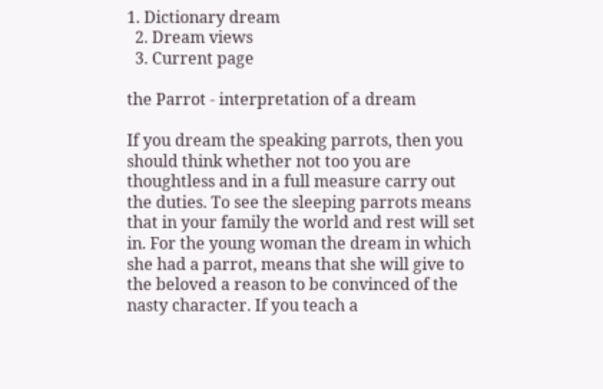1. Dictionary dream
  2. Dream views
  3. Current page

the Parrot - interpretation of a dream

If you dream the speaking parrots, then you should think whether not too you are thoughtless and in a full measure carry out the duties. To see the sleeping parrots means that in your family the world and rest will set in. For the young woman the dream in which she had a parrot, means that she will give to the beloved a reason to be convinced of the nasty character. If you teach a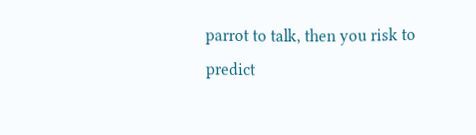parrot to talk, then you risk to predict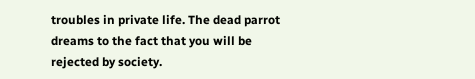troubles in private life. The dead parrot dreams to the fact that you will be rejected by society.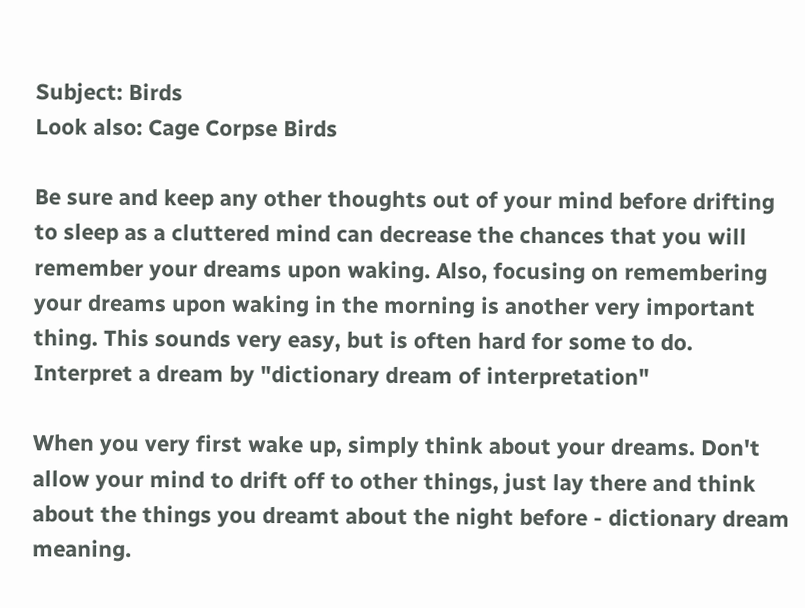Subject: Birds
Look also: Cage Corpse Birds

Be sure and keep any other thoughts out of your mind before drifting to sleep as a cluttered mind can decrease the chances that you will remember your dreams upon waking. Also, focusing on remembering your dreams upon waking in the morning is another very important thing. This sounds very easy, but is often hard for some to do. Interpret a dream by "dictionary dream of interpretation"

When you very first wake up, simply think about your dreams. Don't allow your mind to drift off to other things, just lay there and think about the things you dreamt about the night before - dictionary dream meaning.